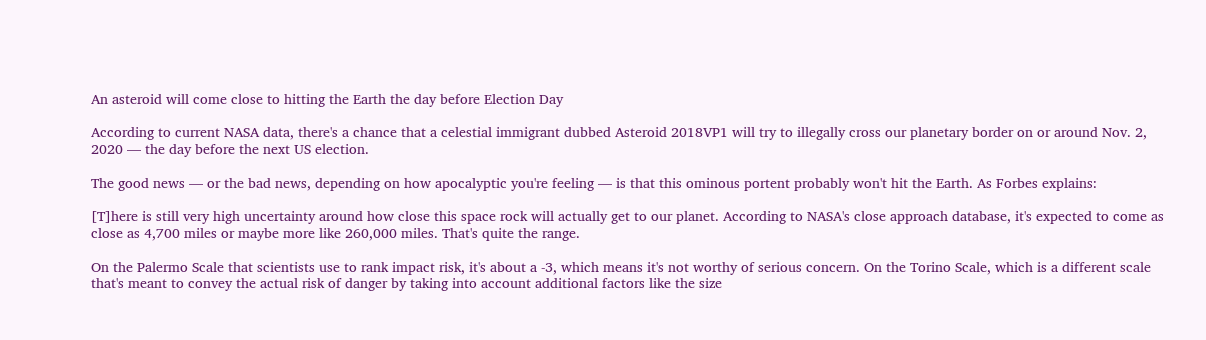An asteroid will come close to hitting the Earth the day before Election Day

According to current NASA data, there's a chance that a celestial immigrant dubbed Asteroid 2018VP1 will try to illegally cross our planetary border on or around Nov. 2, 2020 — the day before the next US election.

The good news — or the bad news, depending on how apocalyptic you're feeling — is that this ominous portent probably won't hit the Earth. As Forbes explains:

[T]here is still very high uncertainty around how close this space rock will actually get to our planet. According to NASA's close approach database, it's expected to come as close as 4,700 miles or maybe more like 260,000 miles. That's quite the range.

On the Palermo Scale that scientists use to rank impact risk, it's about a -3, which means it's not worthy of serious concern. On the Torino Scale, which is a different scale that's meant to convey the actual risk of danger by taking into account additional factors like the size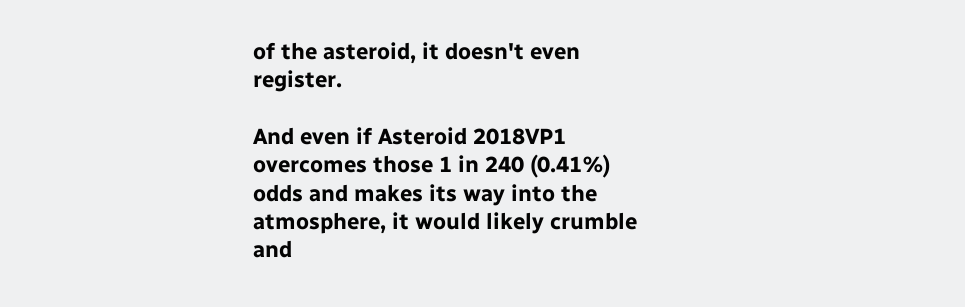of the asteroid, it doesn't even register.

And even if Asteroid 2018VP1 overcomes those 1 in 240 (0.41%) odds and makes its way into the atmosphere, it would likely crumble and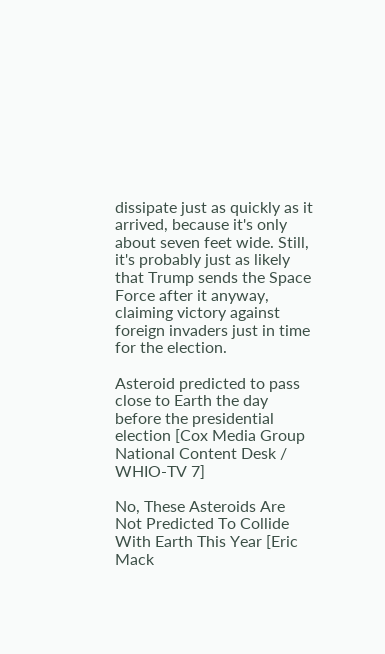dissipate just as quickly as it arrived, because it's only about seven feet wide. Still, it's probably just as likely that Trump sends the Space Force after it anyway, claiming victory against foreign invaders just in time for the election.

Asteroid predicted to pass close to Earth the day before the presidential election [Cox Media Group National Content Desk / WHIO-TV 7]

No, These Asteroids Are Not Predicted To Collide With Earth This Year [Eric Mack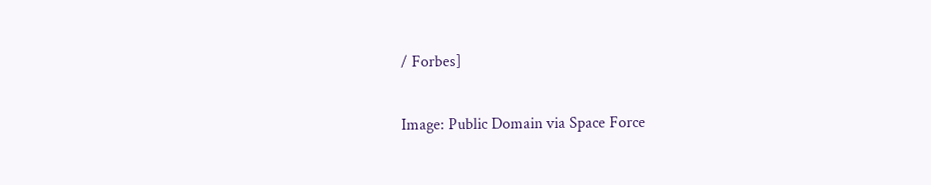/ Forbes]

Image: Public Domain via Space Force